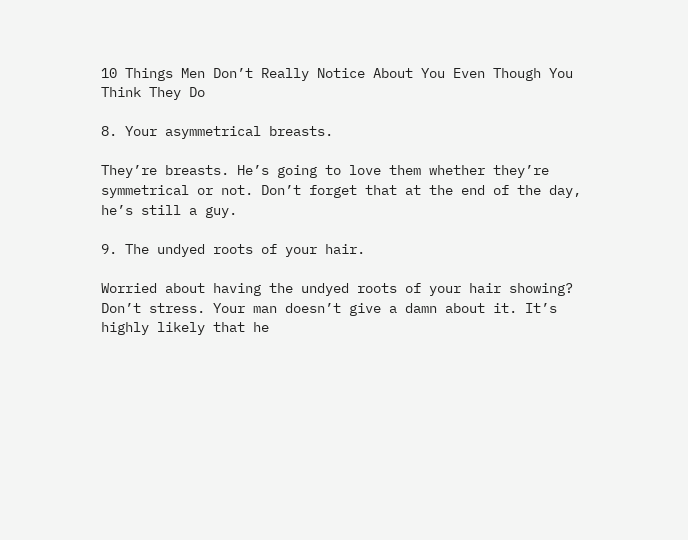10 Things Men Don’t Really Notice About You Even Though You Think They Do

8. Your asymmetrical breasts.

They’re breasts. He’s going to love them whether they’re symmetrical or not. Don’t forget that at the end of the day, he’s still a guy.

9. The undyed roots of your hair.

Worried about having the undyed roots of your hair showing? Don’t stress. Your man doesn’t give a damn about it. It’s highly likely that he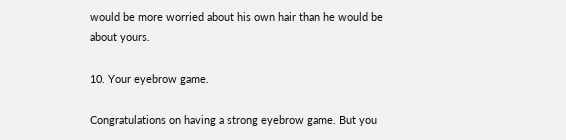would be more worried about his own hair than he would be about yours.

10. Your eyebrow game.

Congratulations on having a strong eyebrow game. But you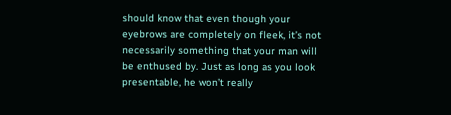should know that even though your eyebrows are completely on fleek, it’s not necessarily something that your man will be enthused by. Just as long as you look presentable, he won’t really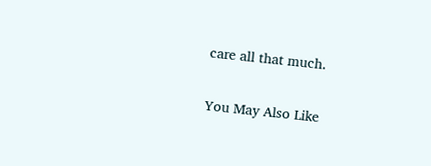care all that much.

You May Also Like